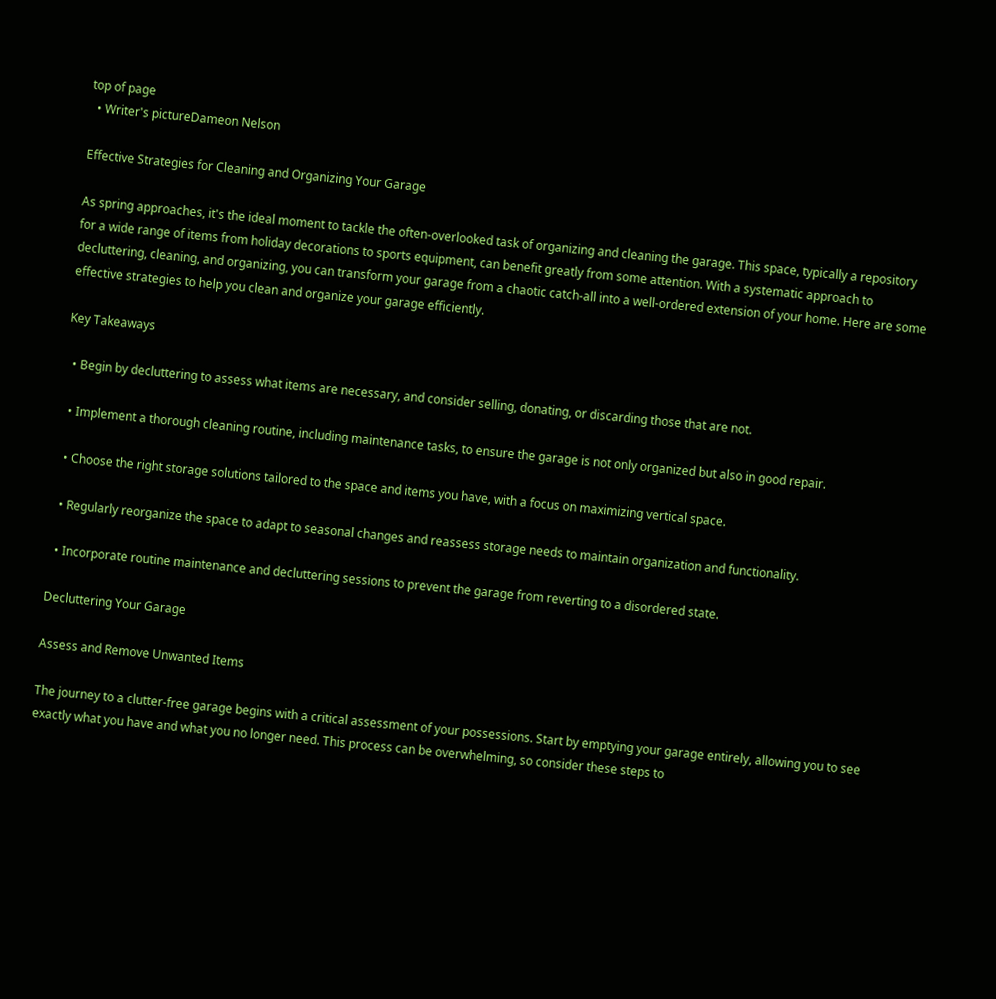top of page
  • Writer's pictureDameon Nelson

Effective Strategies for Cleaning and Organizing Your Garage

As spring approaches, it's the ideal moment to tackle the often-overlooked task of organizing and cleaning the garage. This space, typically a repository for a wide range of items from holiday decorations to sports equipment, can benefit greatly from some attention. With a systematic approach to decluttering, cleaning, and organizing, you can transform your garage from a chaotic catch-all into a well-ordered extension of your home. Here are some effective strategies to help you clean and organize your garage efficiently.

Key Takeaways

  • Begin by decluttering to assess what items are necessary, and consider selling, donating, or discarding those that are not.

  • Implement a thorough cleaning routine, including maintenance tasks, to ensure the garage is not only organized but also in good repair.

  • Choose the right storage solutions tailored to the space and items you have, with a focus on maximizing vertical space.

  • Regularly reorganize the space to adapt to seasonal changes and reassess storage needs to maintain organization and functionality.

  • Incorporate routine maintenance and decluttering sessions to prevent the garage from reverting to a disordered state.

Decluttering Your Garage

Assess and Remove Unwanted Items

The journey to a clutter-free garage begins with a critical assessment of your possessions. Start by emptying your garage entirely, allowing you to see exactly what you have and what you no longer need. This process can be overwhelming, so consider these steps to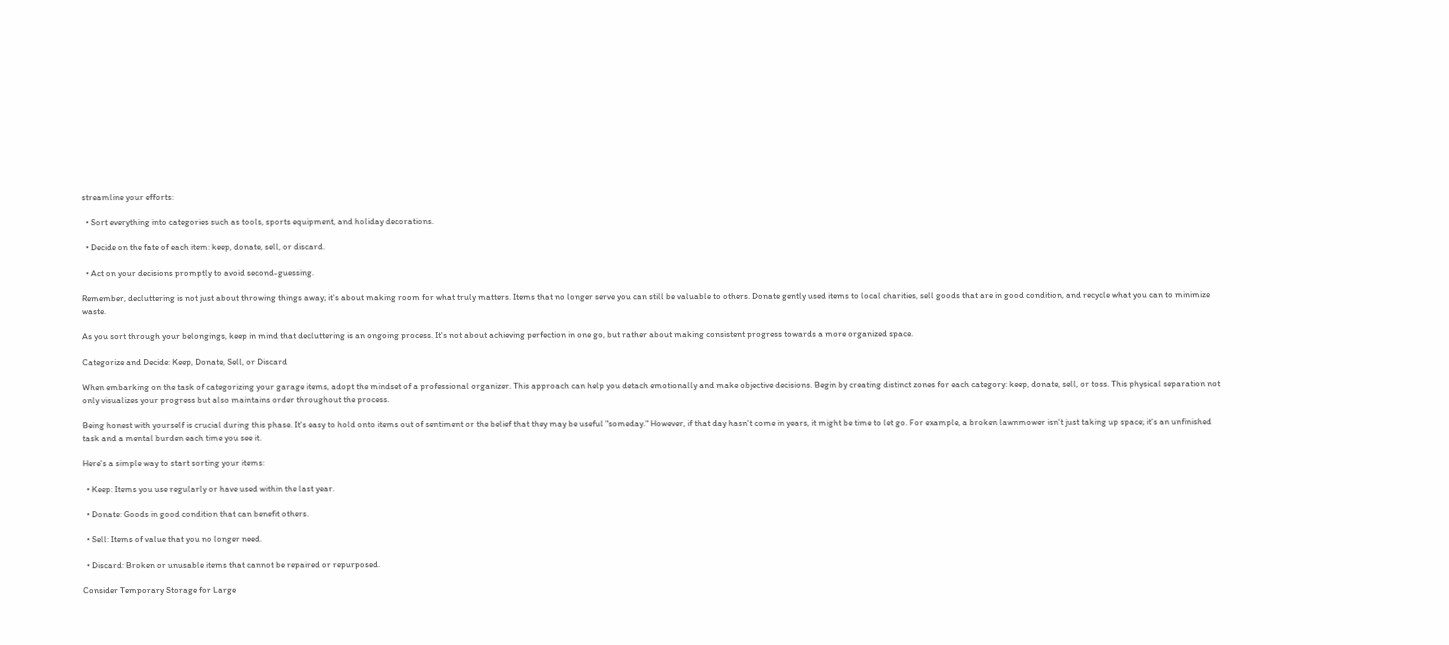streamline your efforts:

  • Sort everything into categories such as tools, sports equipment, and holiday decorations.

  • Decide on the fate of each item: keep, donate, sell, or discard.

  • Act on your decisions promptly to avoid second-guessing.

Remember, decluttering is not just about throwing things away; it's about making room for what truly matters. Items that no longer serve you can still be valuable to others. Donate gently used items to local charities, sell goods that are in good condition, and recycle what you can to minimize waste.

As you sort through your belongings, keep in mind that decluttering is an ongoing process. It's not about achieving perfection in one go, but rather about making consistent progress towards a more organized space.

Categorize and Decide: Keep, Donate, Sell, or Discard

When embarking on the task of categorizing your garage items, adopt the mindset of a professional organizer. This approach can help you detach emotionally and make objective decisions. Begin by creating distinct zones for each category: keep, donate, sell, or toss. This physical separation not only visualizes your progress but also maintains order throughout the process.

Being honest with yourself is crucial during this phase. It's easy to hold onto items out of sentiment or the belief that they may be useful "someday." However, if that day hasn't come in years, it might be time to let go. For example, a broken lawnmower isn't just taking up space; it's an unfinished task and a mental burden each time you see it.

Here's a simple way to start sorting your items:

  • Keep: Items you use regularly or have used within the last year.

  • Donate: Goods in good condition that can benefit others.

  • Sell: Items of value that you no longer need.

  • Discard: Broken or unusable items that cannot be repaired or repurposed.

Consider Temporary Storage for Large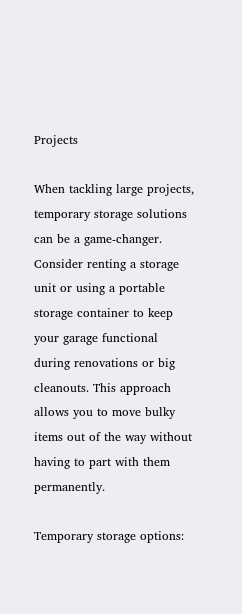Projects

When tackling large projects, temporary storage solutions can be a game-changer. Consider renting a storage unit or using a portable storage container to keep your garage functional during renovations or big cleanouts. This approach allows you to move bulky items out of the way without having to part with them permanently.

Temporary storage options: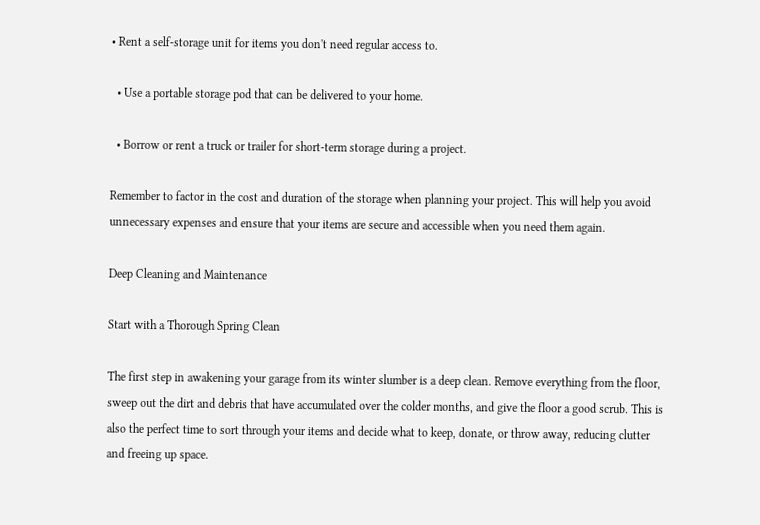• Rent a self-storage unit for items you don't need regular access to.

  • Use a portable storage pod that can be delivered to your home.

  • Borrow or rent a truck or trailer for short-term storage during a project.

Remember to factor in the cost and duration of the storage when planning your project. This will help you avoid unnecessary expenses and ensure that your items are secure and accessible when you need them again.

Deep Cleaning and Maintenance

Start with a Thorough Spring Clean

The first step in awakening your garage from its winter slumber is a deep clean. Remove everything from the floor, sweep out the dirt and debris that have accumulated over the colder months, and give the floor a good scrub. This is also the perfect time to sort through your items and decide what to keep, donate, or throw away, reducing clutter and freeing up space.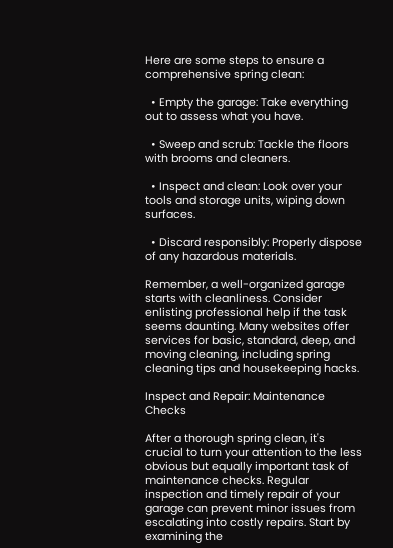Here are some steps to ensure a comprehensive spring clean:

  • Empty the garage: Take everything out to assess what you have.

  • Sweep and scrub: Tackle the floors with brooms and cleaners.

  • Inspect and clean: Look over your tools and storage units, wiping down surfaces.

  • Discard responsibly: Properly dispose of any hazardous materials.

Remember, a well-organized garage starts with cleanliness. Consider enlisting professional help if the task seems daunting. Many websites offer services for basic, standard, deep, and moving cleaning, including spring cleaning tips and housekeeping hacks.

Inspect and Repair: Maintenance Checks

After a thorough spring clean, it's crucial to turn your attention to the less obvious but equally important task of maintenance checks. Regular inspection and timely repair of your garage can prevent minor issues from escalating into costly repairs. Start by examining the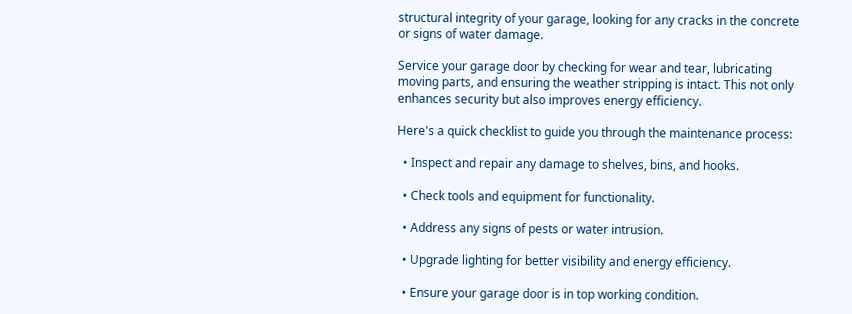structural integrity of your garage, looking for any cracks in the concrete or signs of water damage.

Service your garage door by checking for wear and tear, lubricating moving parts, and ensuring the weather stripping is intact. This not only enhances security but also improves energy efficiency.

Here's a quick checklist to guide you through the maintenance process:

  • Inspect and repair any damage to shelves, bins, and hooks.

  • Check tools and equipment for functionality.

  • Address any signs of pests or water intrusion.

  • Upgrade lighting for better visibility and energy efficiency.

  • Ensure your garage door is in top working condition.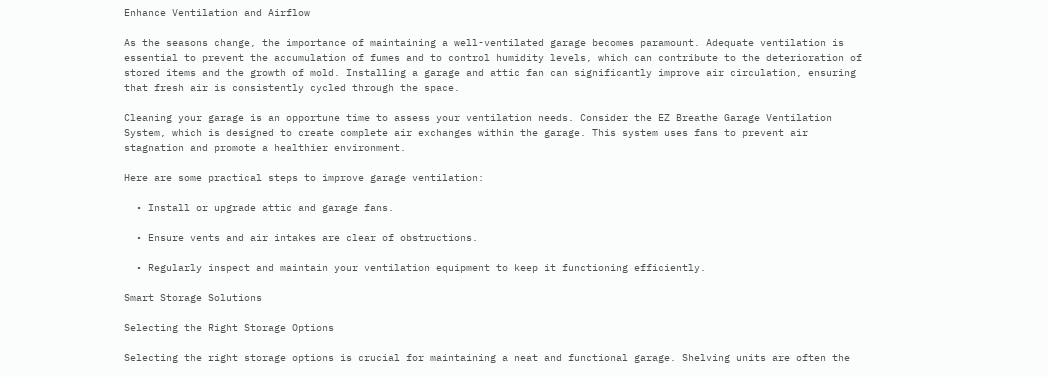Enhance Ventilation and Airflow

As the seasons change, the importance of maintaining a well-ventilated garage becomes paramount. Adequate ventilation is essential to prevent the accumulation of fumes and to control humidity levels, which can contribute to the deterioration of stored items and the growth of mold. Installing a garage and attic fan can significantly improve air circulation, ensuring that fresh air is consistently cycled through the space.

Cleaning your garage is an opportune time to assess your ventilation needs. Consider the EZ Breathe Garage Ventilation System, which is designed to create complete air exchanges within the garage. This system uses fans to prevent air stagnation and promote a healthier environment.

Here are some practical steps to improve garage ventilation:

  • Install or upgrade attic and garage fans.

  • Ensure vents and air intakes are clear of obstructions.

  • Regularly inspect and maintain your ventilation equipment to keep it functioning efficiently.

Smart Storage Solutions

Selecting the Right Storage Options

Selecting the right storage options is crucial for maintaining a neat and functional garage. Shelving units are often the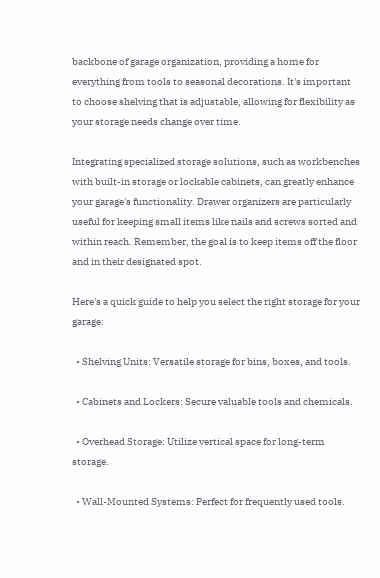backbone of garage organization, providing a home for everything from tools to seasonal decorations. It's important to choose shelving that is adjustable, allowing for flexibility as your storage needs change over time.

Integrating specialized storage solutions, such as workbenches with built-in storage or lockable cabinets, can greatly enhance your garage's functionality. Drawer organizers are particularly useful for keeping small items like nails and screws sorted and within reach. Remember, the goal is to keep items off the floor and in their designated spot.

Here's a quick guide to help you select the right storage for your garage:

  • Shelving Units: Versatile storage for bins, boxes, and tools.

  • Cabinets and Lockers: Secure valuable tools and chemicals.

  • Overhead Storage: Utilize vertical space for long-term storage.

  • Wall-Mounted Systems: Perfect for frequently used tools.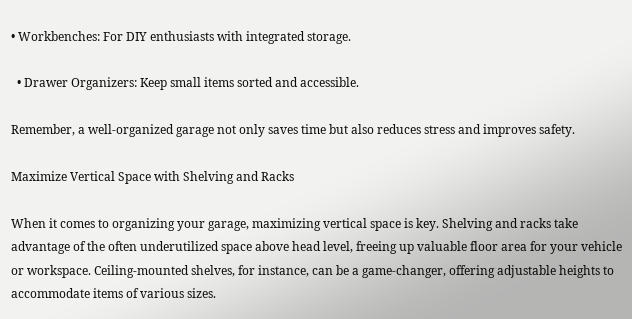• Workbenches: For DIY enthusiasts with integrated storage.

  • Drawer Organizers: Keep small items sorted and accessible.

Remember, a well-organized garage not only saves time but also reduces stress and improves safety.

Maximize Vertical Space with Shelving and Racks

When it comes to organizing your garage, maximizing vertical space is key. Shelving and racks take advantage of the often underutilized space above head level, freeing up valuable floor area for your vehicle or workspace. Ceiling-mounted shelves, for instance, can be a game-changer, offering adjustable heights to accommodate items of various sizes.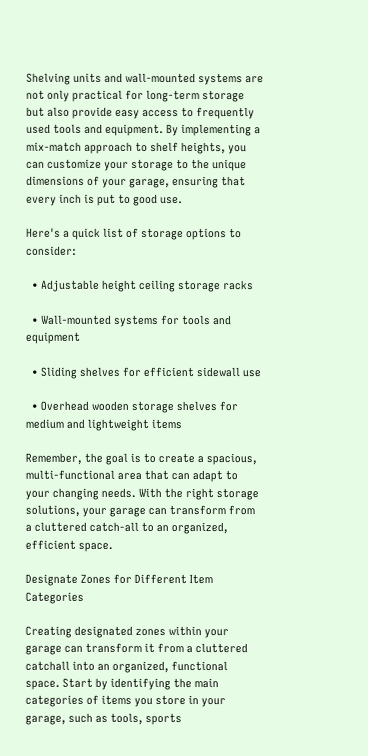Shelving units and wall-mounted systems are not only practical for long-term storage but also provide easy access to frequently used tools and equipment. By implementing a mix-match approach to shelf heights, you can customize your storage to the unique dimensions of your garage, ensuring that every inch is put to good use.

Here's a quick list of storage options to consider:

  • Adjustable height ceiling storage racks

  • Wall-mounted systems for tools and equipment

  • Sliding shelves for efficient sidewall use

  • Overhead wooden storage shelves for medium and lightweight items

Remember, the goal is to create a spacious, multi-functional area that can adapt to your changing needs. With the right storage solutions, your garage can transform from a cluttered catch-all to an organized, efficient space.

Designate Zones for Different Item Categories

Creating designated zones within your garage can transform it from a cluttered catchall into an organized, functional space. Start by identifying the main categories of items you store in your garage, such as tools, sports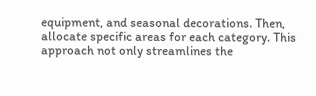equipment, and seasonal decorations. Then, allocate specific areas for each category. This approach not only streamlines the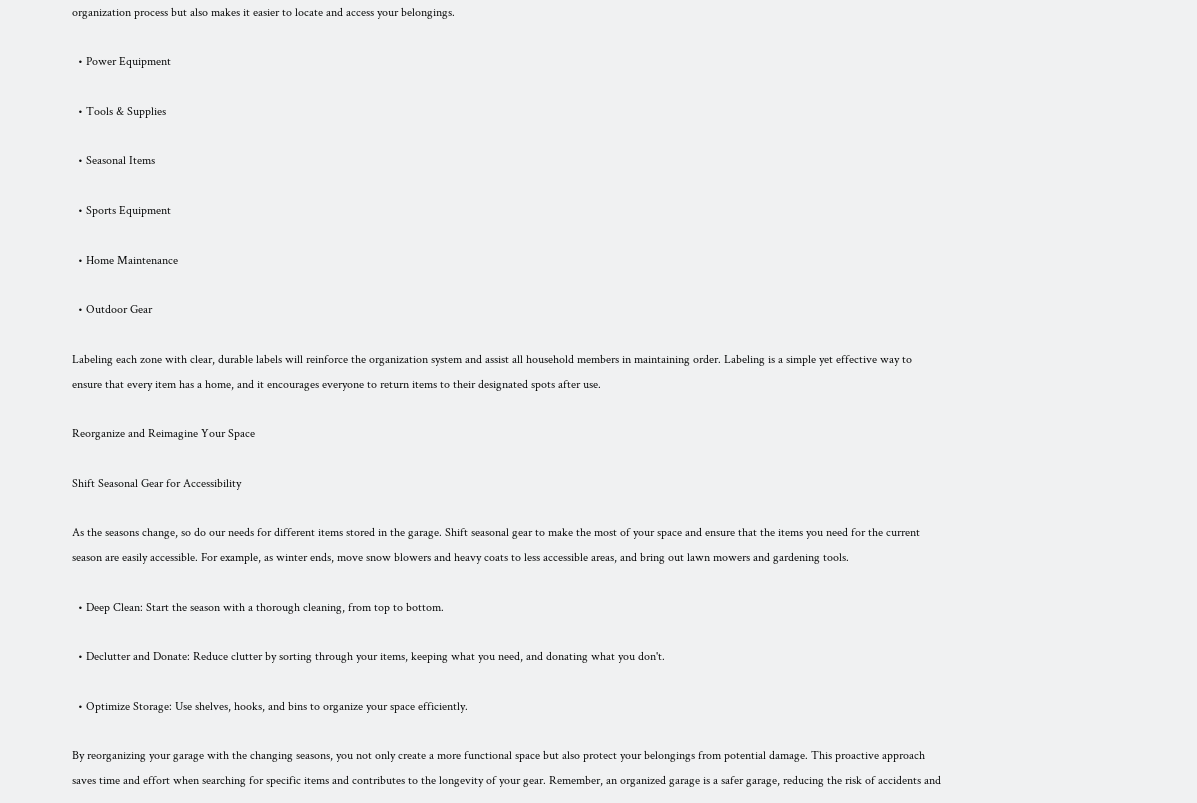organization process but also makes it easier to locate and access your belongings.

  • Power Equipment

  • Tools & Supplies

  • Seasonal Items

  • Sports Equipment

  • Home Maintenance

  • Outdoor Gear

Labeling each zone with clear, durable labels will reinforce the organization system and assist all household members in maintaining order. Labeling is a simple yet effective way to ensure that every item has a home, and it encourages everyone to return items to their designated spots after use.

Reorganize and Reimagine Your Space

Shift Seasonal Gear for Accessibility

As the seasons change, so do our needs for different items stored in the garage. Shift seasonal gear to make the most of your space and ensure that the items you need for the current season are easily accessible. For example, as winter ends, move snow blowers and heavy coats to less accessible areas, and bring out lawn mowers and gardening tools.

  • Deep Clean: Start the season with a thorough cleaning, from top to bottom.

  • Declutter and Donate: Reduce clutter by sorting through your items, keeping what you need, and donating what you don't.

  • Optimize Storage: Use shelves, hooks, and bins to organize your space efficiently.

By reorganizing your garage with the changing seasons, you not only create a more functional space but also protect your belongings from potential damage. This proactive approach saves time and effort when searching for specific items and contributes to the longevity of your gear. Remember, an organized garage is a safer garage, reducing the risk of accidents and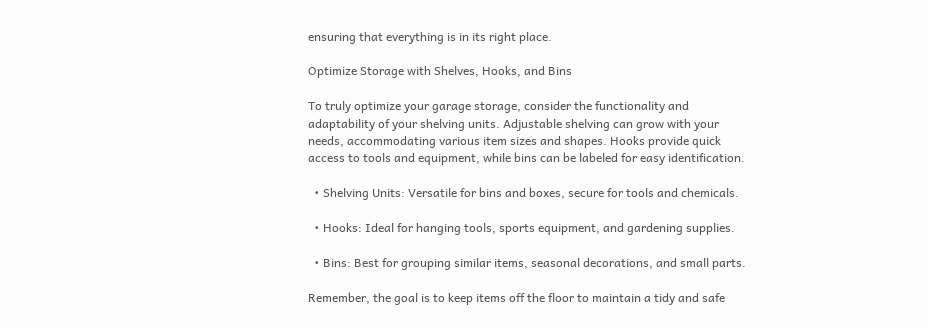ensuring that everything is in its right place.

Optimize Storage with Shelves, Hooks, and Bins

To truly optimize your garage storage, consider the functionality and adaptability of your shelving units. Adjustable shelving can grow with your needs, accommodating various item sizes and shapes. Hooks provide quick access to tools and equipment, while bins can be labeled for easy identification.

  • Shelving Units: Versatile for bins and boxes, secure for tools and chemicals.

  • Hooks: Ideal for hanging tools, sports equipment, and gardening supplies.

  • Bins: Best for grouping similar items, seasonal decorations, and small parts.

Remember, the goal is to keep items off the floor to maintain a tidy and safe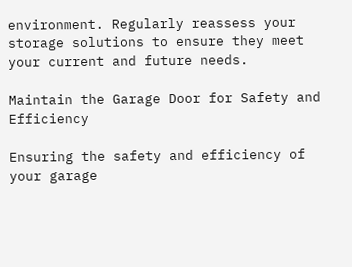environment. Regularly reassess your storage solutions to ensure they meet your current and future needs.

Maintain the Garage Door for Safety and Efficiency

Ensuring the safety and efficiency of your garage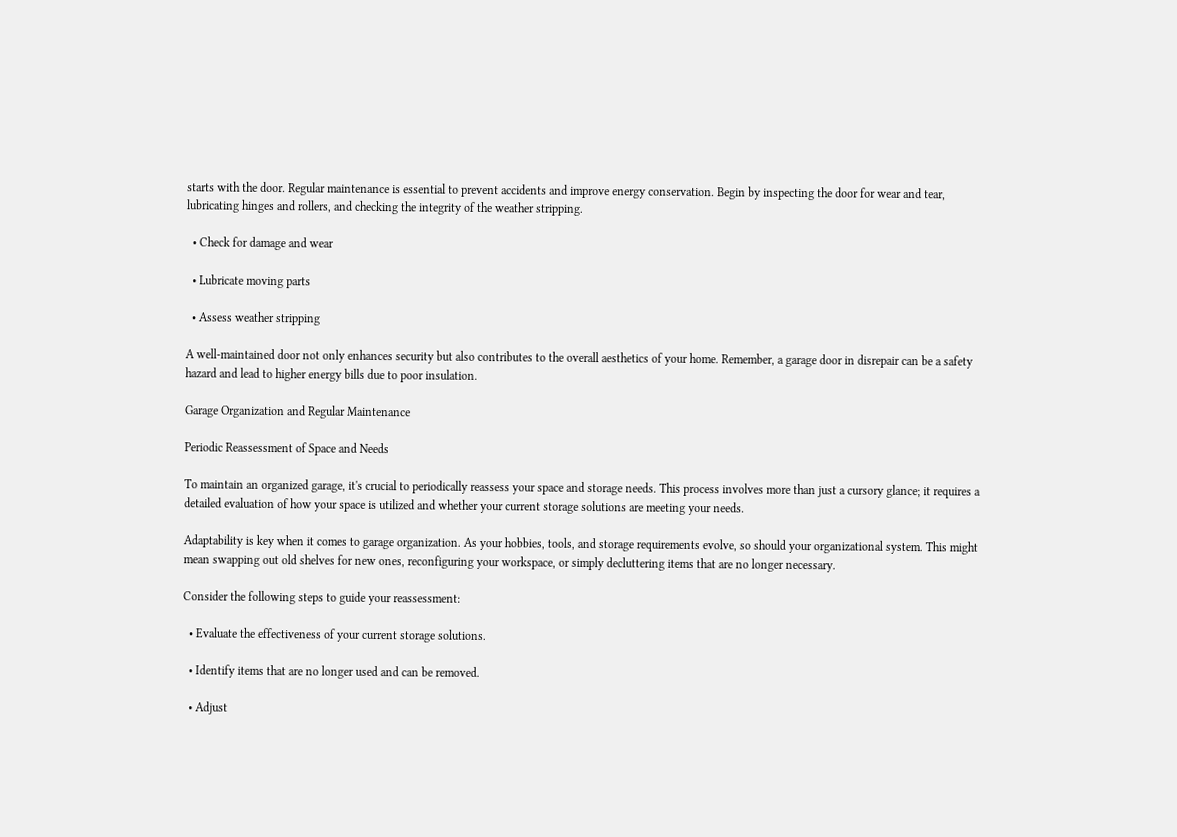starts with the door. Regular maintenance is essential to prevent accidents and improve energy conservation. Begin by inspecting the door for wear and tear, lubricating hinges and rollers, and checking the integrity of the weather stripping.

  • Check for damage and wear

  • Lubricate moving parts

  • Assess weather stripping

A well-maintained door not only enhances security but also contributes to the overall aesthetics of your home. Remember, a garage door in disrepair can be a safety hazard and lead to higher energy bills due to poor insulation.

Garage Organization and Regular Maintenance

Periodic Reassessment of Space and Needs

To maintain an organized garage, it's crucial to periodically reassess your space and storage needs. This process involves more than just a cursory glance; it requires a detailed evaluation of how your space is utilized and whether your current storage solutions are meeting your needs.

Adaptability is key when it comes to garage organization. As your hobbies, tools, and storage requirements evolve, so should your organizational system. This might mean swapping out old shelves for new ones, reconfiguring your workspace, or simply decluttering items that are no longer necessary.

Consider the following steps to guide your reassessment:

  • Evaluate the effectiveness of your current storage solutions.

  • Identify items that are no longer used and can be removed.

  • Adjust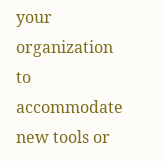your organization to accommodate new tools or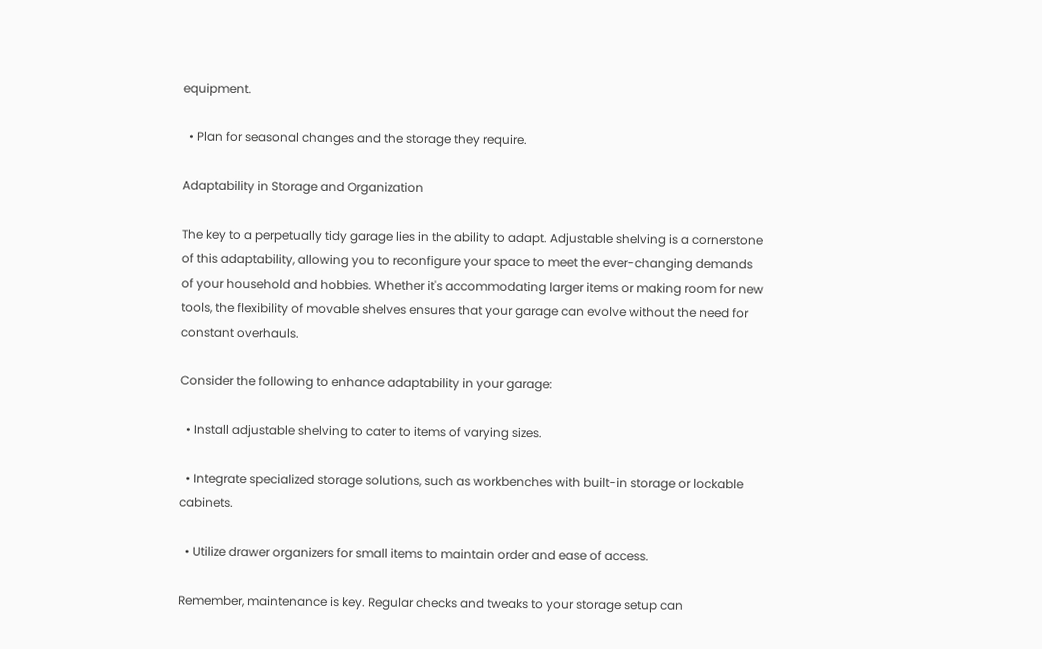equipment.

  • Plan for seasonal changes and the storage they require.

Adaptability in Storage and Organization

The key to a perpetually tidy garage lies in the ability to adapt. Adjustable shelving is a cornerstone of this adaptability, allowing you to reconfigure your space to meet the ever-changing demands of your household and hobbies. Whether it's accommodating larger items or making room for new tools, the flexibility of movable shelves ensures that your garage can evolve without the need for constant overhauls.

Consider the following to enhance adaptability in your garage:

  • Install adjustable shelving to cater to items of varying sizes.

  • Integrate specialized storage solutions, such as workbenches with built-in storage or lockable cabinets.

  • Utilize drawer organizers for small items to maintain order and ease of access.

Remember, maintenance is key. Regular checks and tweaks to your storage setup can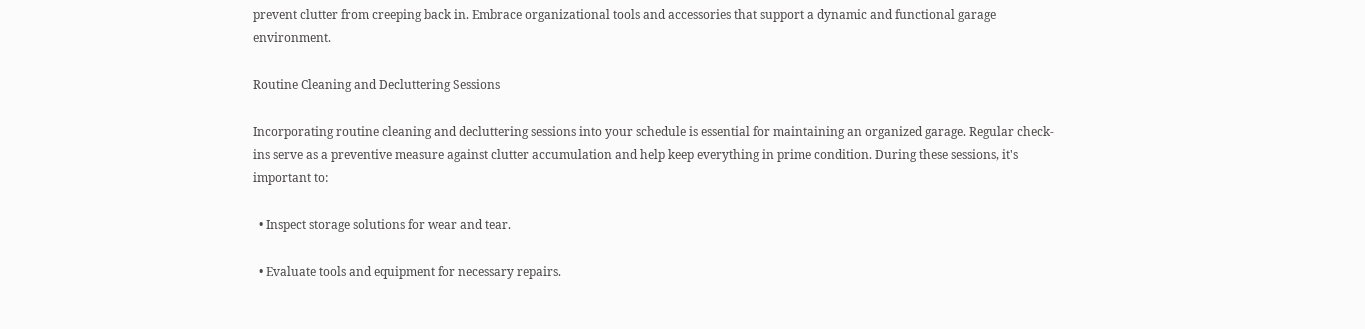prevent clutter from creeping back in. Embrace organizational tools and accessories that support a dynamic and functional garage environment.

Routine Cleaning and Decluttering Sessions

Incorporating routine cleaning and decluttering sessions into your schedule is essential for maintaining an organized garage. Regular check-ins serve as a preventive measure against clutter accumulation and help keep everything in prime condition. During these sessions, it's important to:

  • Inspect storage solutions for wear and tear.

  • Evaluate tools and equipment for necessary repairs.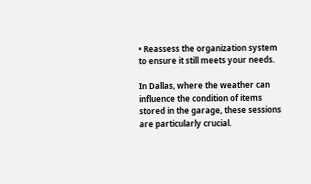• Reassess the organization system to ensure it still meets your needs.

In Dallas, where the weather can influence the condition of items stored in the garage, these sessions are particularly crucial.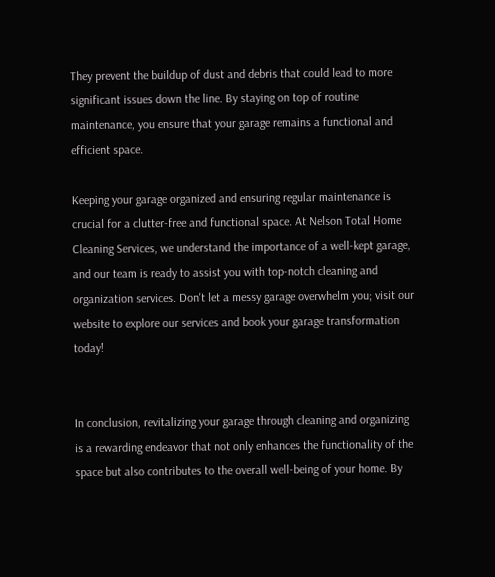They prevent the buildup of dust and debris that could lead to more significant issues down the line. By staying on top of routine maintenance, you ensure that your garage remains a functional and efficient space.

Keeping your garage organized and ensuring regular maintenance is crucial for a clutter-free and functional space. At Nelson Total Home Cleaning Services, we understand the importance of a well-kept garage, and our team is ready to assist you with top-notch cleaning and organization services. Don't let a messy garage overwhelm you; visit our website to explore our services and book your garage transformation today!


In conclusion, revitalizing your garage through cleaning and organizing is a rewarding endeavor that not only enhances the functionality of the space but also contributes to the overall well-being of your home. By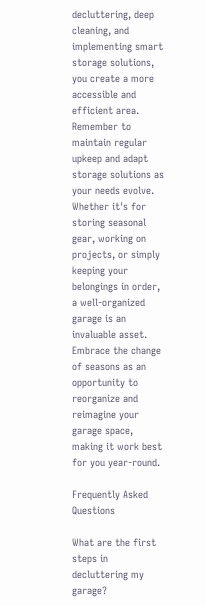decluttering, deep cleaning, and implementing smart storage solutions, you create a more accessible and efficient area. Remember to maintain regular upkeep and adapt storage solutions as your needs evolve. Whether it's for storing seasonal gear, working on projects, or simply keeping your belongings in order, a well-organized garage is an invaluable asset. Embrace the change of seasons as an opportunity to reorganize and reimagine your garage space, making it work best for you year-round.

Frequently Asked Questions

What are the first steps in decluttering my garage?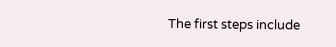The first steps include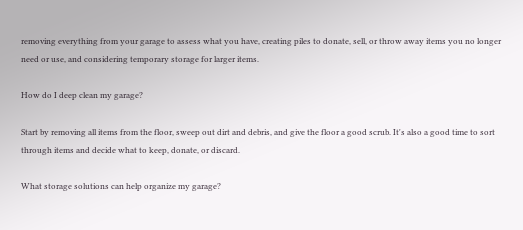removing everything from your garage to assess what you have, creating piles to donate, sell, or throw away items you no longer need or use, and considering temporary storage for larger items.

How do I deep clean my garage?

Start by removing all items from the floor, sweep out dirt and debris, and give the floor a good scrub. It's also a good time to sort through items and decide what to keep, donate, or discard.

What storage solutions can help organize my garage?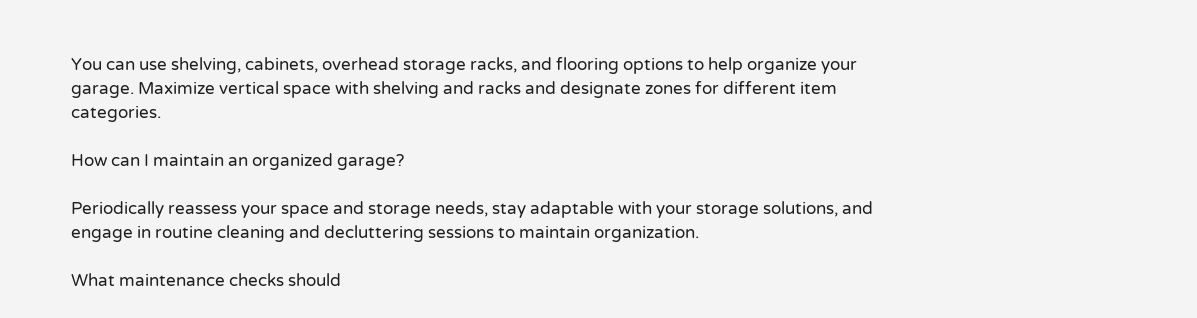You can use shelving, cabinets, overhead storage racks, and flooring options to help organize your garage. Maximize vertical space with shelving and racks and designate zones for different item categories.

How can I maintain an organized garage?

Periodically reassess your space and storage needs, stay adaptable with your storage solutions, and engage in routine cleaning and decluttering sessions to maintain organization.

What maintenance checks should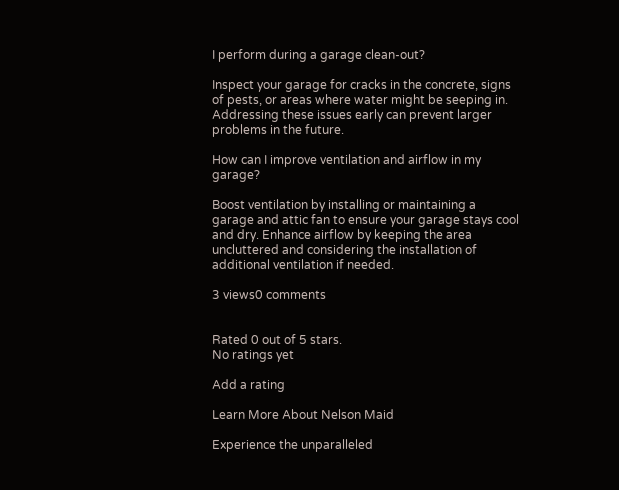I perform during a garage clean-out?

Inspect your garage for cracks in the concrete, signs of pests, or areas where water might be seeping in. Addressing these issues early can prevent larger problems in the future.

How can I improve ventilation and airflow in my garage?

Boost ventilation by installing or maintaining a garage and attic fan to ensure your garage stays cool and dry. Enhance airflow by keeping the area uncluttered and considering the installation of additional ventilation if needed.

3 views0 comments


Rated 0 out of 5 stars.
No ratings yet

Add a rating

Learn More About Nelson Maid

Experience the unparalleled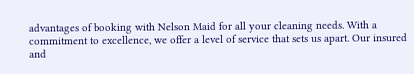advantages of booking with Nelson Maid for all your cleaning needs. With a commitment to excellence, we offer a level of service that sets us apart. Our insured and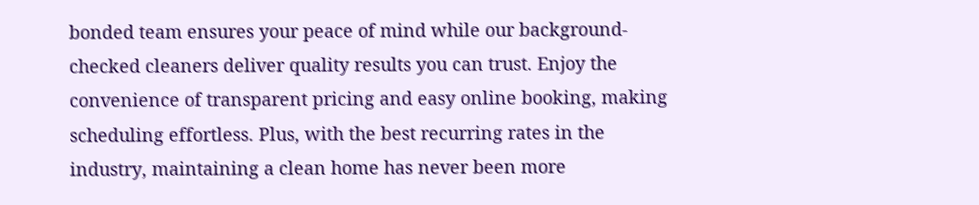bonded team ensures your peace of mind while our background-checked cleaners deliver quality results you can trust. Enjoy the convenience of transparent pricing and easy online booking, making scheduling effortless. Plus, with the best recurring rates in the industry, maintaining a clean home has never been more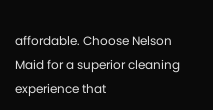affordable. Choose Nelson Maid for a superior cleaning experience that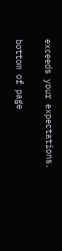exceeds your expectations.

bottom of page